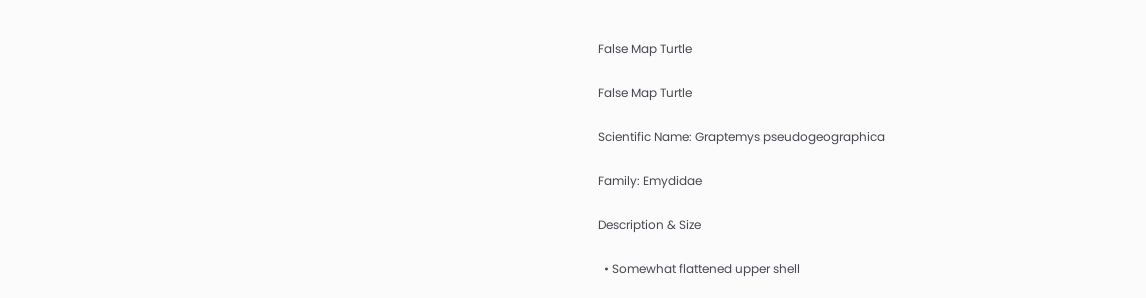False Map Turtle

False Map Turtle

Scientific Name: Graptemys pseudogeographica

Family: Emydidae

Description & Size

  • Somewhat flattened upper shell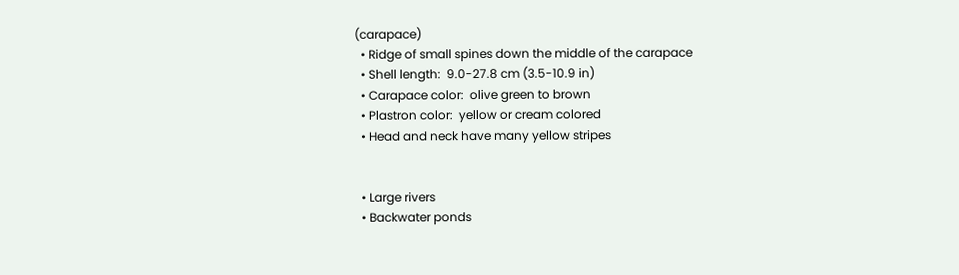(carapace)
  • Ridge of small spines down the middle of the carapace
  • Shell length:  9.0-27.8 cm (3.5-10.9 in)
  • Carapace color:  olive green to brown
  • Plastron color:  yellow or cream colored
  • Head and neck have many yellow stripes


  • Large rivers
  • Backwater ponds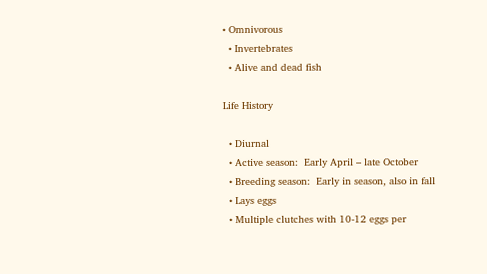• Omnivorous
  • Invertebrates
  • Alive and dead fish

Life History

  • Diurnal
  • Active season:  Early April – late October
  • Breeding season:  Early in season, also in fall
  • Lays eggs
  • Multiple clutches with 10-12 eggs per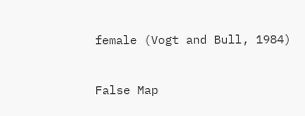female (Vogt and Bull, 1984)


False Map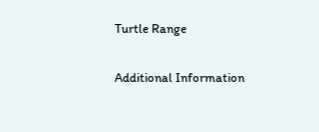Turtle Range

Additional Information